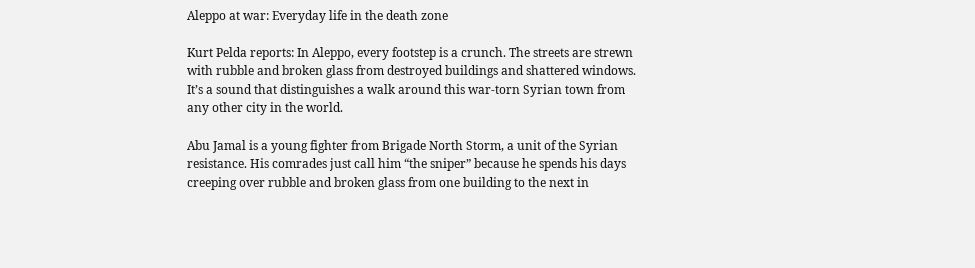Aleppo at war: Everyday life in the death zone

Kurt Pelda reports: In Aleppo, every footstep is a crunch. The streets are strewn with rubble and broken glass from destroyed buildings and shattered windows. It’s a sound that distinguishes a walk around this war-torn Syrian town from any other city in the world.

Abu Jamal is a young fighter from Brigade North Storm, a unit of the Syrian resistance. His comrades just call him “the sniper” because he spends his days creeping over rubble and broken glass from one building to the next in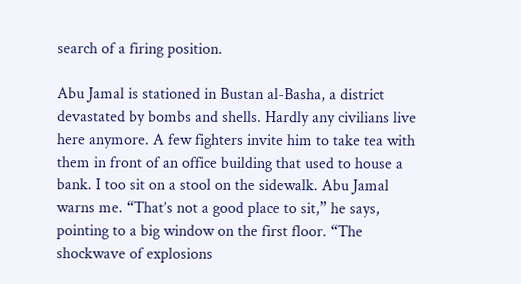search of a firing position.

Abu Jamal is stationed in Bustan al-Basha, a district devastated by bombs and shells. Hardly any civilians live here anymore. A few fighters invite him to take tea with them in front of an office building that used to house a bank. I too sit on a stool on the sidewalk. Abu Jamal warns me. “That’s not a good place to sit,” he says, pointing to a big window on the first floor. “The shockwave of explosions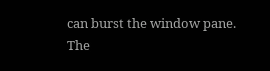can burst the window pane. The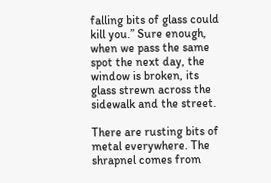falling bits of glass could kill you.” Sure enough, when we pass the same spot the next day, the window is broken, its glass strewn across the sidewalk and the street.

There are rusting bits of metal everywhere. The shrapnel comes from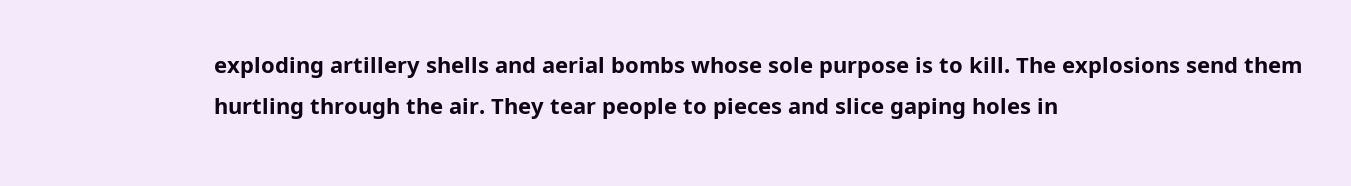exploding artillery shells and aerial bombs whose sole purpose is to kill. The explosions send them hurtling through the air. They tear people to pieces and slice gaping holes in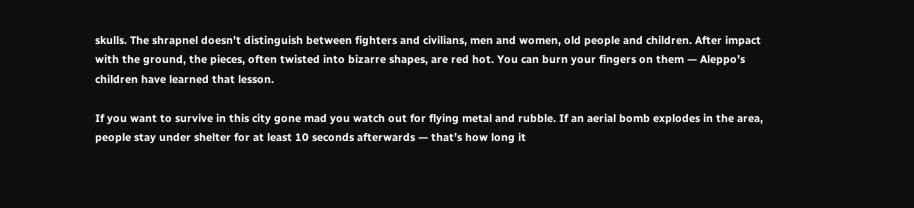skulls. The shrapnel doesn’t distinguish between fighters and civilians, men and women, old people and children. After impact with the ground, the pieces, often twisted into bizarre shapes, are red hot. You can burn your fingers on them — Aleppo’s children have learned that lesson.

If you want to survive in this city gone mad you watch out for flying metal and rubble. If an aerial bomb explodes in the area, people stay under shelter for at least 10 seconds afterwards — that’s how long it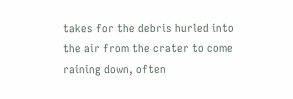takes for the debris hurled into the air from the crater to come raining down, often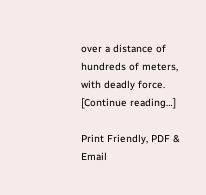over a distance of hundreds of meters, with deadly force. [Continue reading…]

Print Friendly, PDF & Email